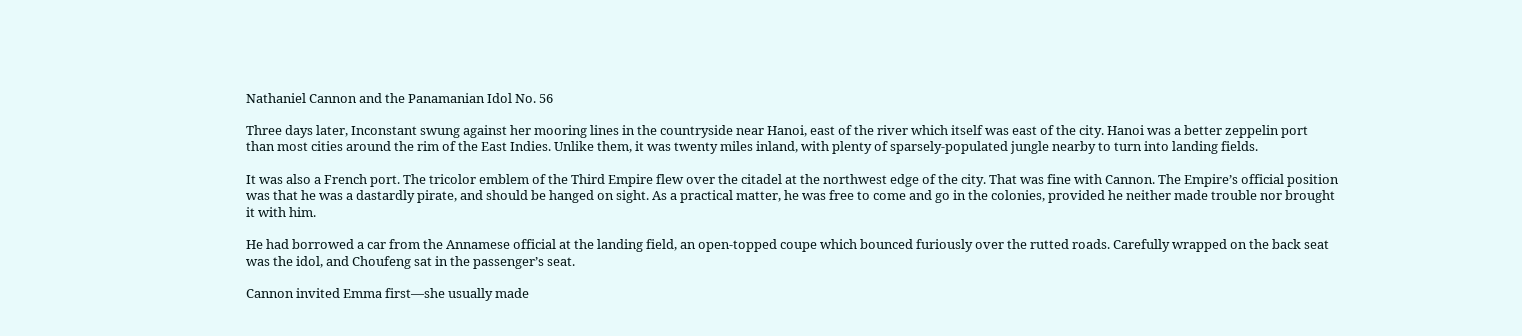Nathaniel Cannon and the Panamanian Idol No. 56

Three days later, Inconstant swung against her mooring lines in the countryside near Hanoi, east of the river which itself was east of the city. Hanoi was a better zeppelin port than most cities around the rim of the East Indies. Unlike them, it was twenty miles inland, with plenty of sparsely-populated jungle nearby to turn into landing fields.

It was also a French port. The tricolor emblem of the Third Empire flew over the citadel at the northwest edge of the city. That was fine with Cannon. The Empire’s official position was that he was a dastardly pirate, and should be hanged on sight. As a practical matter, he was free to come and go in the colonies, provided he neither made trouble nor brought it with him.

He had borrowed a car from the Annamese official at the landing field, an open-topped coupe which bounced furiously over the rutted roads. Carefully wrapped on the back seat was the idol, and Choufeng sat in the passenger’s seat.

Cannon invited Emma first—she usually made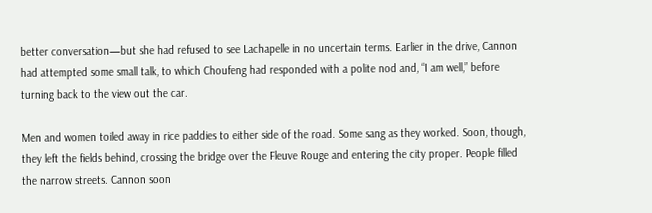better conversation—but she had refused to see Lachapelle in no uncertain terms. Earlier in the drive, Cannon had attempted some small talk, to which Choufeng had responded with a polite nod and, “I am well,” before turning back to the view out the car.

Men and women toiled away in rice paddies to either side of the road. Some sang as they worked. Soon, though, they left the fields behind, crossing the bridge over the Fleuve Rouge and entering the city proper. People filled the narrow streets. Cannon soon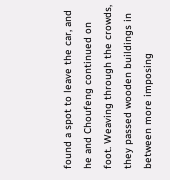found a spot to leave the car, and he and Choufeng continued on foot. Weaving through the crowds, they passed wooden buildings in between more imposing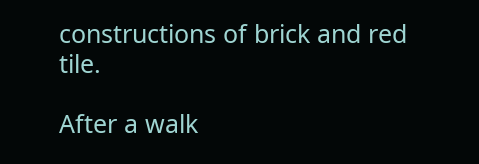constructions of brick and red tile.

After a walk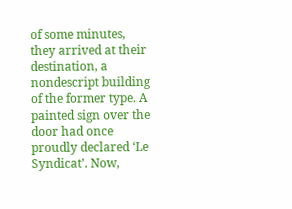of some minutes, they arrived at their destination, a nondescript building of the former type. A painted sign over the door had once proudly declared ‘Le Syndicat’. Now,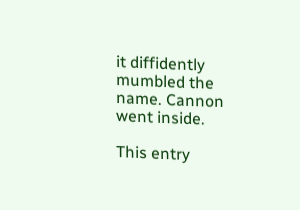it diffidently mumbled the name. Cannon went inside.

This entry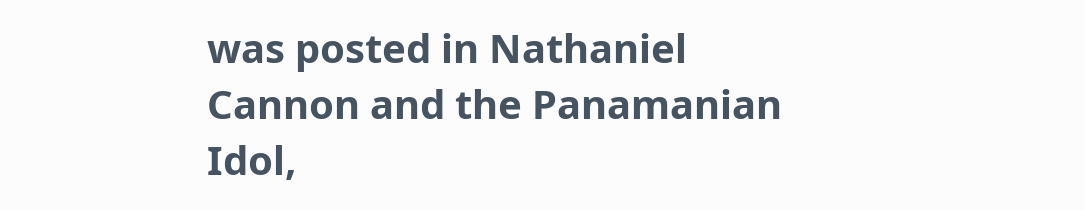was posted in Nathaniel Cannon and the Panamanian Idol,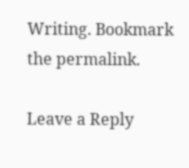Writing. Bookmark the permalink.

Leave a Reply